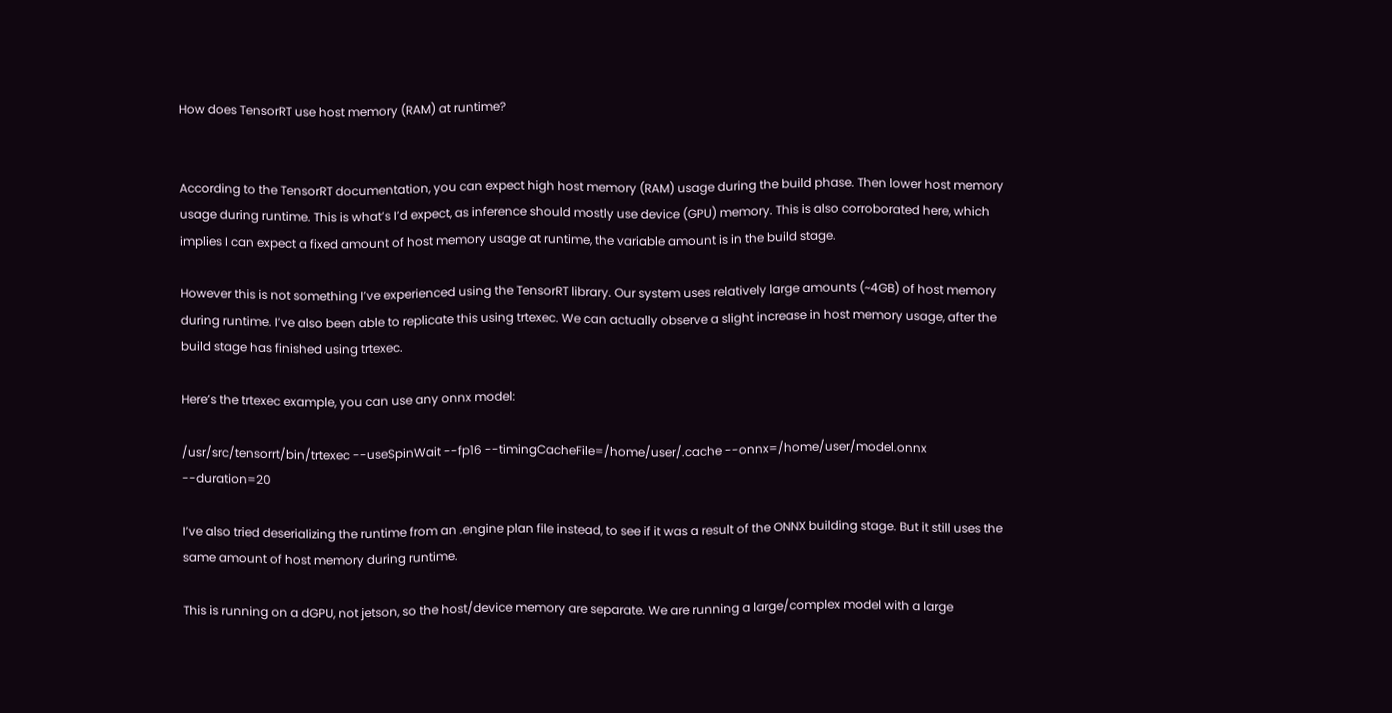How does TensorRT use host memory (RAM) at runtime?


According to the TensorRT documentation, you can expect high host memory (RAM) usage during the build phase. Then lower host memory usage during runtime. This is what’s I’d expect, as inference should mostly use device (GPU) memory. This is also corroborated here, which implies I can expect a fixed amount of host memory usage at runtime, the variable amount is in the build stage.

However this is not something I’ve experienced using the TensorRT library. Our system uses relatively large amounts (~4GB) of host memory during runtime. I’ve also been able to replicate this using trtexec. We can actually observe a slight increase in host memory usage, after the build stage has finished using trtexec.

Here’s the trtexec example, you can use any onnx model:

/usr/src/tensorrt/bin/trtexec --useSpinWait --fp16 --timingCacheFile=/home/user/.cache --onnx=/home/user/model.onnx --duration=20

I’ve also tried deserializing the runtime from an .engine plan file instead, to see if it was a result of the ONNX building stage. But it still uses the same amount of host memory during runtime.

This is running on a dGPU, not jetson, so the host/device memory are separate. We are running a large/complex model with a large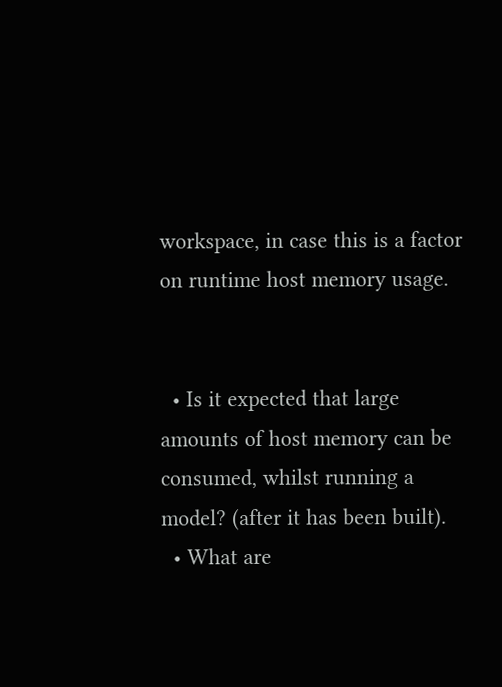workspace, in case this is a factor on runtime host memory usage.


  • Is it expected that large amounts of host memory can be consumed, whilst running a model? (after it has been built).
  • What are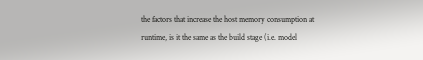the factors that increase the host memory consumption at runtime, is it the same as the build stage (i.e. model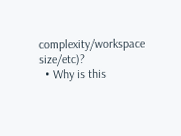complexity/workspace size/etc)?
  • Why is this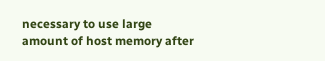necessary to use large amount of host memory after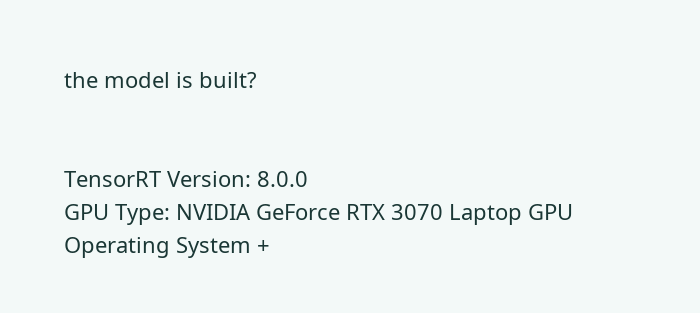the model is built?


TensorRT Version: 8.0.0
GPU Type: NVIDIA GeForce RTX 3070 Laptop GPU
Operating System +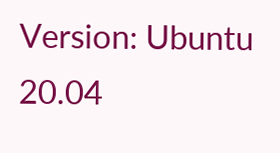Version: Ubuntu 20.04